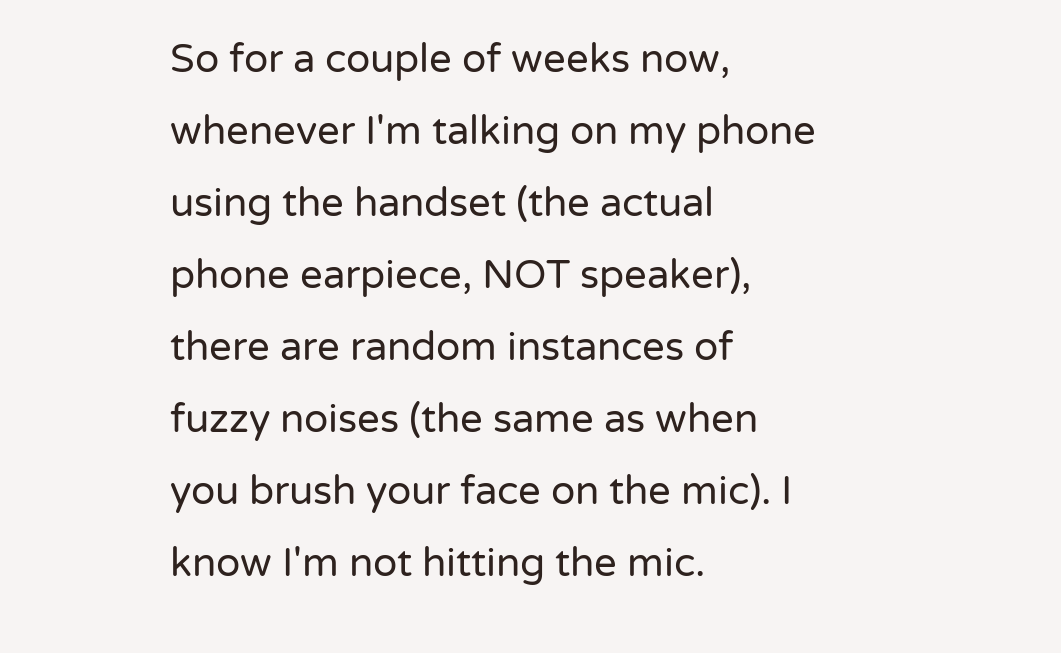So for a couple of weeks now, whenever I'm talking on my phone using the handset (the actual phone earpiece, NOT speaker), there are random instances of fuzzy noises (the same as when you brush your face on the mic). I know I'm not hitting the mic.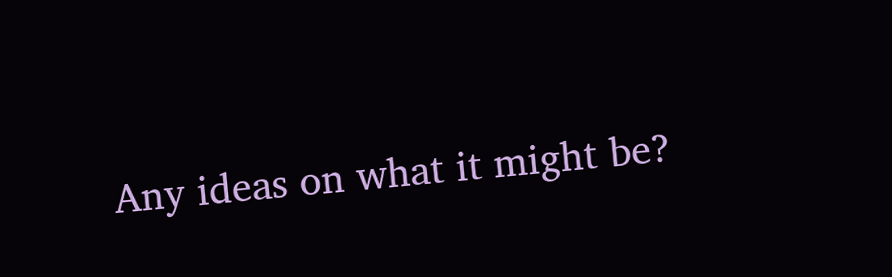Any ideas on what it might be?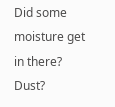Did some moisture get in there? Dust?